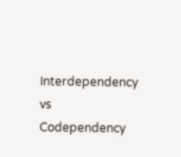Interdependency vs Codependency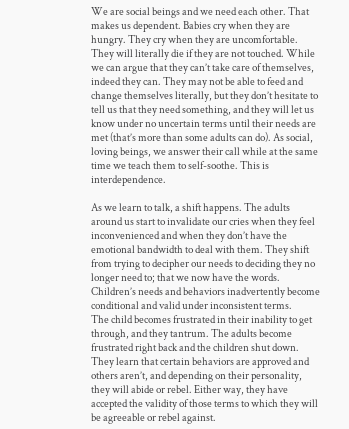We are social beings and we need each other. That makes us dependent. Babies cry when they are hungry. They cry when they are uncomfortable. They will literally die if they are not touched. While we can argue that they can’t take care of themselves, indeed they can. They may not be able to feed and change themselves literally, but they don’t hesitate to tell us that they need something, and they will let us know under no uncertain terms until their needs are met (that’s more than some adults can do). As social, loving beings, we answer their call while at the same time we teach them to self-soothe. This is interdependence.

As we learn to talk, a shift happens. The adults around us start to invalidate our cries when they feel inconvenienced and when they don’t have the emotional bandwidth to deal with them. They shift from trying to decipher our needs to deciding they no longer need to; that we now have the words. Children’s needs and behaviors inadvertently become conditional and valid under inconsistent terms.
The child becomes frustrated in their inability to get through, and they tantrum. The adults become frustrated right back and the children shut down. They learn that certain behaviors are approved and others aren’t, and depending on their personality, they will abide or rebel. Either way, they have accepted the validity of those terms to which they will be agreeable or rebel against.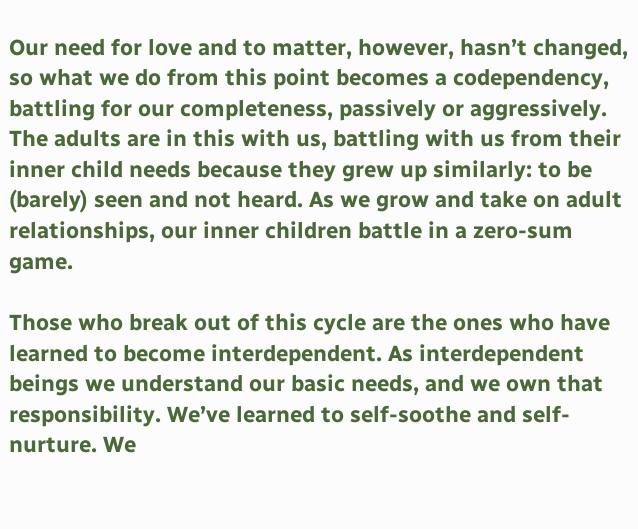Our need for love and to matter, however, hasn’t changed, so what we do from this point becomes a codependency, battling for our completeness, passively or aggressively. The adults are in this with us, battling with us from their inner child needs because they grew up similarly: to be (barely) seen and not heard. As we grow and take on adult relationships, our inner children battle in a zero-sum game.

Those who break out of this cycle are the ones who have learned to become interdependent. As interdependent beings we understand our basic needs, and we own that responsibility. We’ve learned to self-soothe and self-nurture. We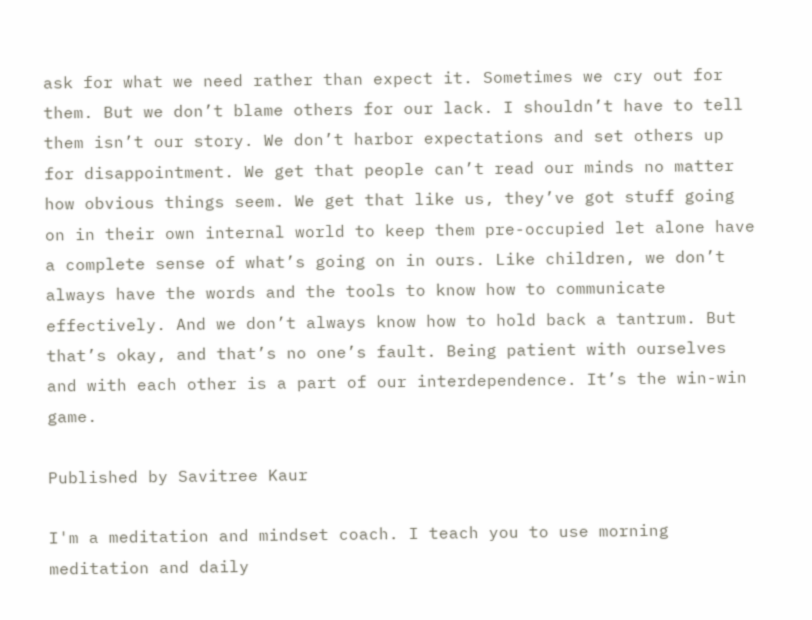ask for what we need rather than expect it. Sometimes we cry out for them. But we don’t blame others for our lack. I shouldn’t have to tell them isn’t our story. We don’t harbor expectations and set others up for disappointment. We get that people can’t read our minds no matter how obvious things seem. We get that like us, they’ve got stuff going on in their own internal world to keep them pre-occupied let alone have a complete sense of what’s going on in ours. Like children, we don’t always have the words and the tools to know how to communicate effectively. And we don’t always know how to hold back a tantrum. But that’s okay, and that’s no one’s fault. Being patient with ourselves and with each other is a part of our interdependence. It’s the win-win game.

Published by Savitree Kaur

I'm a meditation and mindset coach. I teach you to use morning meditation and daily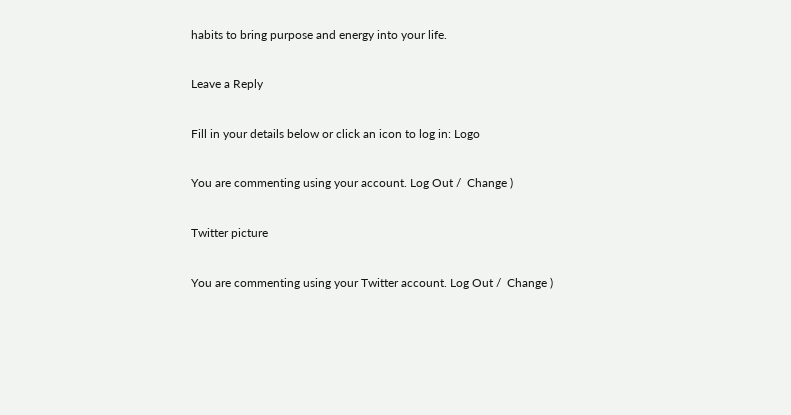habits to bring purpose and energy into your life.

Leave a Reply

Fill in your details below or click an icon to log in: Logo

You are commenting using your account. Log Out /  Change )

Twitter picture

You are commenting using your Twitter account. Log Out /  Change )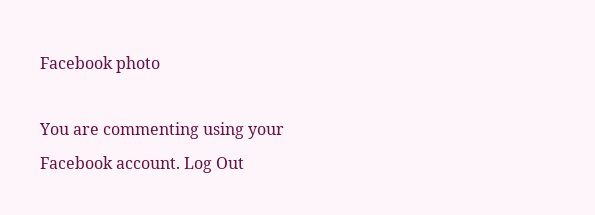Facebook photo

You are commenting using your Facebook account. Log Out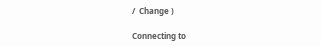/  Change )

Connecting to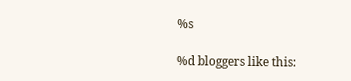%s

%d bloggers like this: